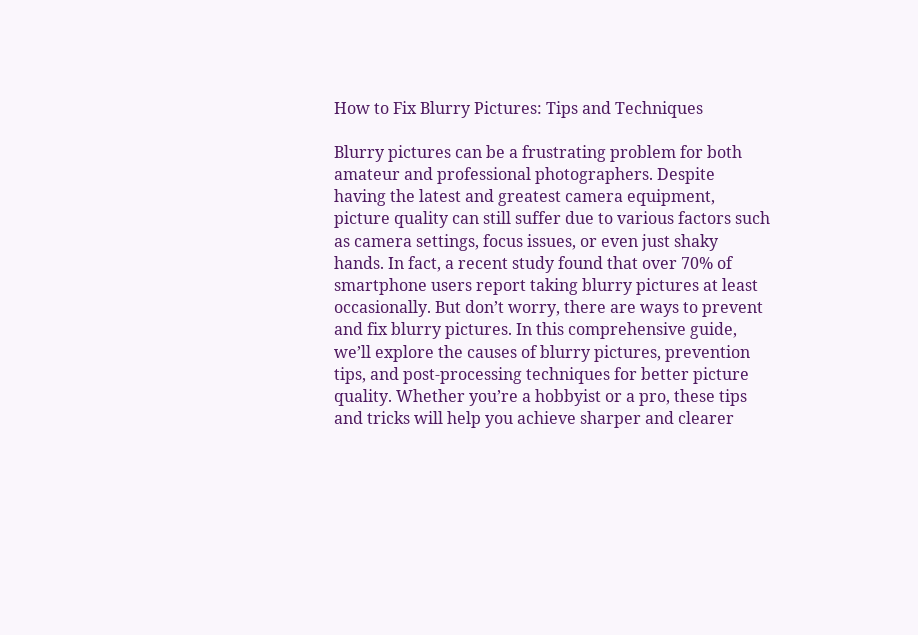How to Fix Blurry Pictures: Tips and Techniques

Blurry pictures can be a frustrating problem for both amateur and professional photographers. Despite having the latest and greatest camera equipment, picture quality can still suffer due to various factors such as camera settings, focus issues, or even just shaky hands. In fact, a recent study found that over 70% of smartphone users report taking blurry pictures at least occasionally. But don’t worry, there are ways to prevent and fix blurry pictures. In this comprehensive guide, we’ll explore the causes of blurry pictures, prevention tips, and post-processing techniques for better picture quality. Whether you’re a hobbyist or a pro, these tips and tricks will help you achieve sharper and clearer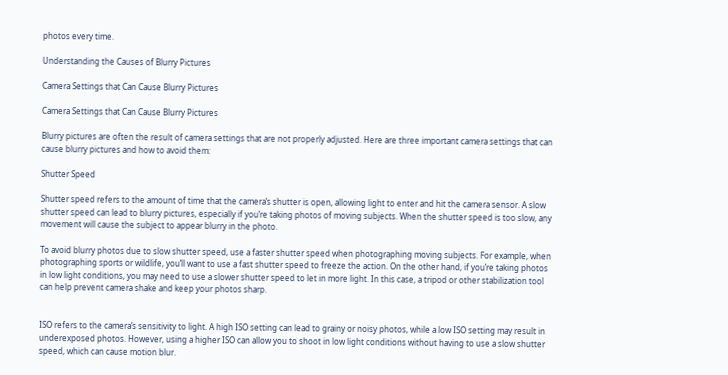photos every time.

Understanding the Causes of Blurry Pictures

Camera Settings that Can Cause Blurry Pictures

Camera Settings that Can Cause Blurry Pictures

Blurry pictures are often the result of camera settings that are not properly adjusted. Here are three important camera settings that can cause blurry pictures and how to avoid them:

Shutter Speed

Shutter speed refers to the amount of time that the camera’s shutter is open, allowing light to enter and hit the camera sensor. A slow shutter speed can lead to blurry pictures, especially if you’re taking photos of moving subjects. When the shutter speed is too slow, any movement will cause the subject to appear blurry in the photo.

To avoid blurry photos due to slow shutter speed, use a faster shutter speed when photographing moving subjects. For example, when photographing sports or wildlife, you’ll want to use a fast shutter speed to freeze the action. On the other hand, if you’re taking photos in low light conditions, you may need to use a slower shutter speed to let in more light. In this case, a tripod or other stabilization tool can help prevent camera shake and keep your photos sharp.


ISO refers to the camera’s sensitivity to light. A high ISO setting can lead to grainy or noisy photos, while a low ISO setting may result in underexposed photos. However, using a higher ISO can allow you to shoot in low light conditions without having to use a slow shutter speed, which can cause motion blur.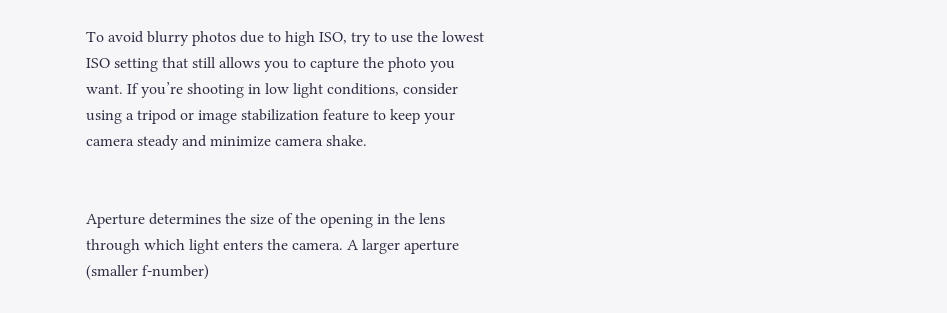To avoid blurry photos due to high ISO, try to use the lowest ISO setting that still allows you to capture the photo you want. If you’re shooting in low light conditions, consider using a tripod or image stabilization feature to keep your camera steady and minimize camera shake.


Aperture determines the size of the opening in the lens through which light enters the camera. A larger aperture (smaller f-number)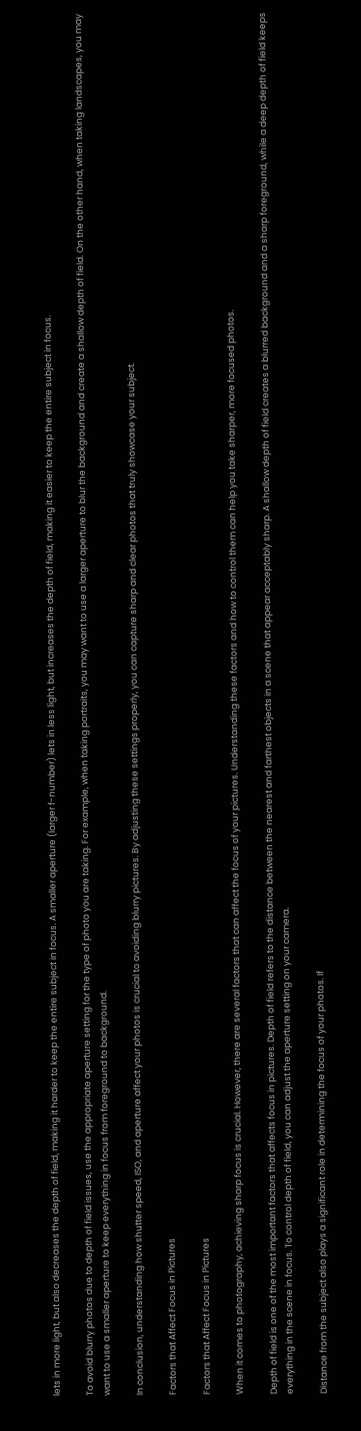lets in more light, but also decreases the depth of field, making it harder to keep the entire subject in focus. A smaller aperture (larger f-number) lets in less light, but increases the depth of field, making it easier to keep the entire subject in focus.

To avoid blurry photos due to depth of field issues, use the appropriate aperture setting for the type of photo you are taking. For example, when taking portraits, you may want to use a larger aperture to blur the background and create a shallow depth of field. On the other hand, when taking landscapes, you may want to use a smaller aperture to keep everything in focus from foreground to background.

In conclusion, understanding how shutter speed, ISO, and aperture affect your photos is crucial to avoiding blurry pictures. By adjusting these settings properly, you can capture sharp and clear photos that truly showcase your subject.

Factors that Affect Focus in Pictures

Factors that Affect Focus in Pictures

When it comes to photography, achieving sharp focus is crucial. However, there are several factors that can affect the focus of your pictures. Understanding these factors and how to control them can help you take sharper, more focused photos.

Depth of field is one of the most important factors that affects focus in pictures. Depth of field refers to the distance between the nearest and farthest objects in a scene that appear acceptably sharp. A shallow depth of field creates a blurred background and a sharp foreground, while a deep depth of field keeps everything in the scene in focus. To control depth of field, you can adjust the aperture setting on your camera.

Distance from the subject also plays a significant role in determining the focus of your photos. If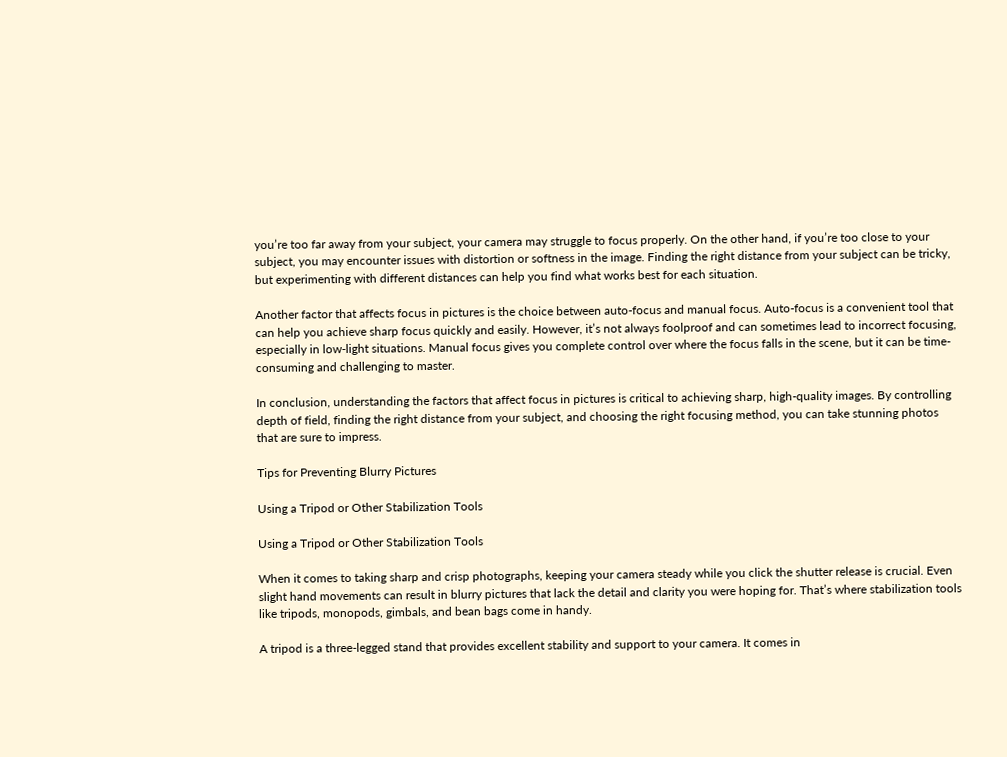you’re too far away from your subject, your camera may struggle to focus properly. On the other hand, if you’re too close to your subject, you may encounter issues with distortion or softness in the image. Finding the right distance from your subject can be tricky, but experimenting with different distances can help you find what works best for each situation.

Another factor that affects focus in pictures is the choice between auto-focus and manual focus. Auto-focus is a convenient tool that can help you achieve sharp focus quickly and easily. However, it’s not always foolproof and can sometimes lead to incorrect focusing, especially in low-light situations. Manual focus gives you complete control over where the focus falls in the scene, but it can be time-consuming and challenging to master.

In conclusion, understanding the factors that affect focus in pictures is critical to achieving sharp, high-quality images. By controlling depth of field, finding the right distance from your subject, and choosing the right focusing method, you can take stunning photos that are sure to impress.

Tips for Preventing Blurry Pictures

Using a Tripod or Other Stabilization Tools

Using a Tripod or Other Stabilization Tools

When it comes to taking sharp and crisp photographs, keeping your camera steady while you click the shutter release is crucial. Even slight hand movements can result in blurry pictures that lack the detail and clarity you were hoping for. That’s where stabilization tools like tripods, monopods, gimbals, and bean bags come in handy.

A tripod is a three-legged stand that provides excellent stability and support to your camera. It comes in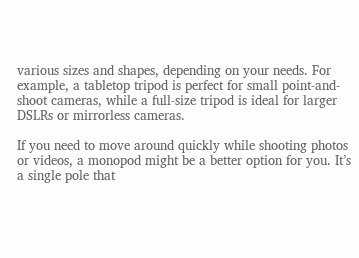various sizes and shapes, depending on your needs. For example, a tabletop tripod is perfect for small point-and-shoot cameras, while a full-size tripod is ideal for larger DSLRs or mirrorless cameras.

If you need to move around quickly while shooting photos or videos, a monopod might be a better option for you. It’s a single pole that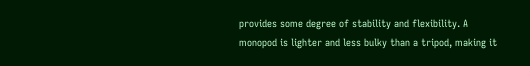provides some degree of stability and flexibility. A monopod is lighter and less bulky than a tripod, making it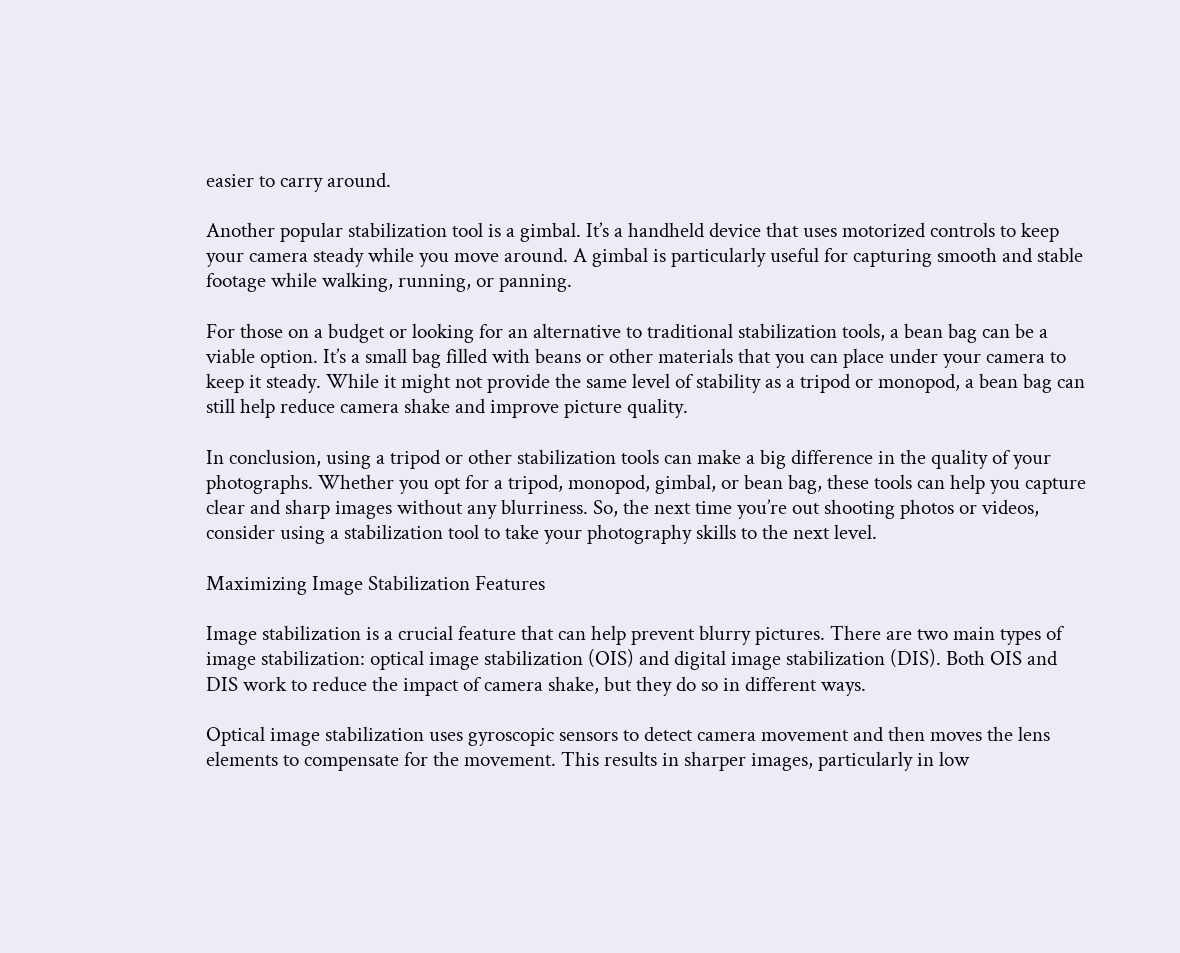easier to carry around.

Another popular stabilization tool is a gimbal. It’s a handheld device that uses motorized controls to keep your camera steady while you move around. A gimbal is particularly useful for capturing smooth and stable footage while walking, running, or panning.

For those on a budget or looking for an alternative to traditional stabilization tools, a bean bag can be a viable option. It’s a small bag filled with beans or other materials that you can place under your camera to keep it steady. While it might not provide the same level of stability as a tripod or monopod, a bean bag can still help reduce camera shake and improve picture quality.

In conclusion, using a tripod or other stabilization tools can make a big difference in the quality of your photographs. Whether you opt for a tripod, monopod, gimbal, or bean bag, these tools can help you capture clear and sharp images without any blurriness. So, the next time you’re out shooting photos or videos, consider using a stabilization tool to take your photography skills to the next level.

Maximizing Image Stabilization Features

Image stabilization is a crucial feature that can help prevent blurry pictures. There are two main types of image stabilization: optical image stabilization (OIS) and digital image stabilization (DIS). Both OIS and DIS work to reduce the impact of camera shake, but they do so in different ways.

Optical image stabilization uses gyroscopic sensors to detect camera movement and then moves the lens elements to compensate for the movement. This results in sharper images, particularly in low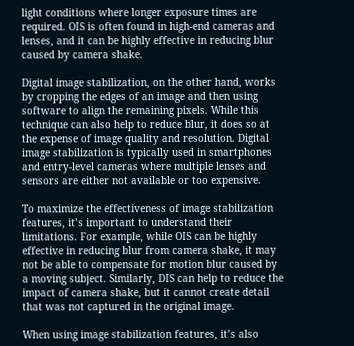light conditions where longer exposure times are required. OIS is often found in high-end cameras and lenses, and it can be highly effective in reducing blur caused by camera shake.

Digital image stabilization, on the other hand, works by cropping the edges of an image and then using software to align the remaining pixels. While this technique can also help to reduce blur, it does so at the expense of image quality and resolution. Digital image stabilization is typically used in smartphones and entry-level cameras where multiple lenses and sensors are either not available or too expensive.

To maximize the effectiveness of image stabilization features, it’s important to understand their limitations. For example, while OIS can be highly effective in reducing blur from camera shake, it may not be able to compensate for motion blur caused by a moving subject. Similarly, DIS can help to reduce the impact of camera shake, but it cannot create detail that was not captured in the original image.

When using image stabilization features, it’s also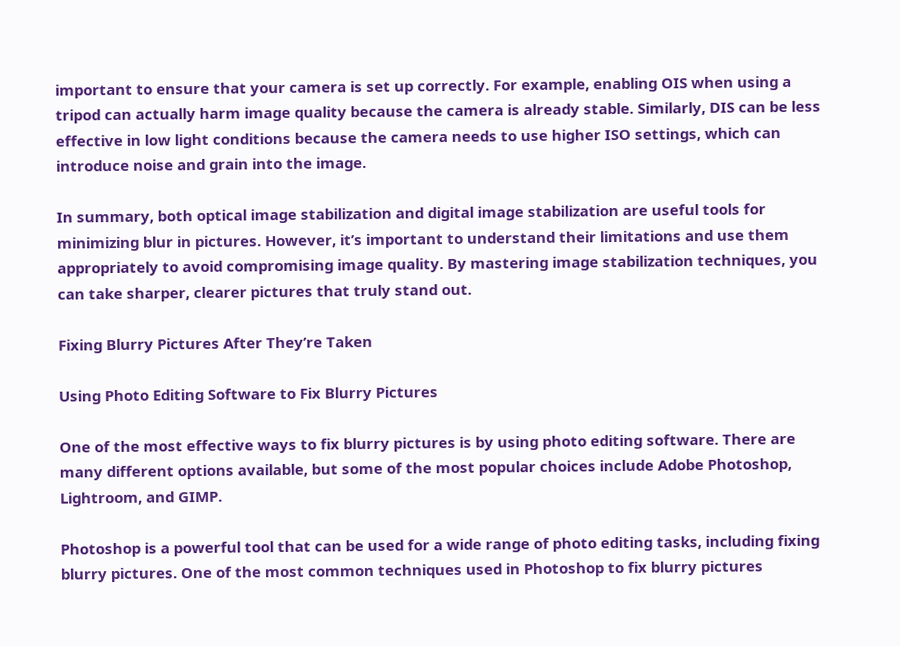important to ensure that your camera is set up correctly. For example, enabling OIS when using a tripod can actually harm image quality because the camera is already stable. Similarly, DIS can be less effective in low light conditions because the camera needs to use higher ISO settings, which can introduce noise and grain into the image.

In summary, both optical image stabilization and digital image stabilization are useful tools for minimizing blur in pictures. However, it’s important to understand their limitations and use them appropriately to avoid compromising image quality. By mastering image stabilization techniques, you can take sharper, clearer pictures that truly stand out.

Fixing Blurry Pictures After They’re Taken

Using Photo Editing Software to Fix Blurry Pictures

One of the most effective ways to fix blurry pictures is by using photo editing software. There are many different options available, but some of the most popular choices include Adobe Photoshop, Lightroom, and GIMP.

Photoshop is a powerful tool that can be used for a wide range of photo editing tasks, including fixing blurry pictures. One of the most common techniques used in Photoshop to fix blurry pictures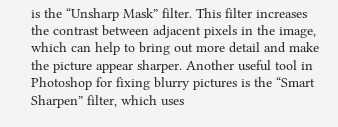is the “Unsharp Mask” filter. This filter increases the contrast between adjacent pixels in the image, which can help to bring out more detail and make the picture appear sharper. Another useful tool in Photoshop for fixing blurry pictures is the “Smart Sharpen” filter, which uses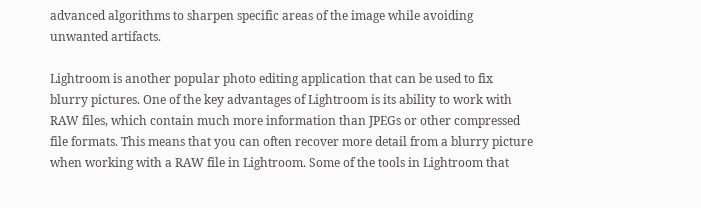advanced algorithms to sharpen specific areas of the image while avoiding unwanted artifacts.

Lightroom is another popular photo editing application that can be used to fix blurry pictures. One of the key advantages of Lightroom is its ability to work with RAW files, which contain much more information than JPEGs or other compressed file formats. This means that you can often recover more detail from a blurry picture when working with a RAW file in Lightroom. Some of the tools in Lightroom that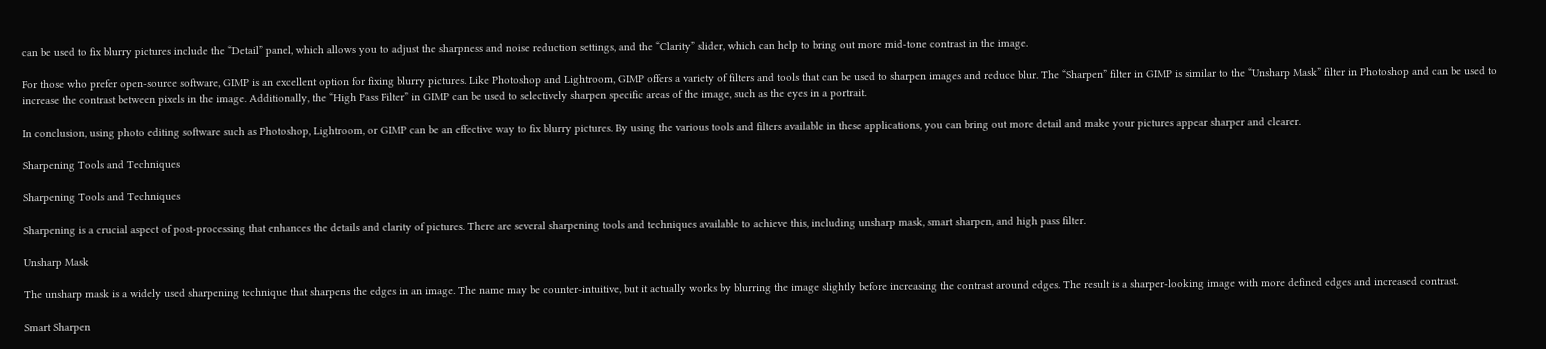can be used to fix blurry pictures include the “Detail” panel, which allows you to adjust the sharpness and noise reduction settings, and the “Clarity” slider, which can help to bring out more mid-tone contrast in the image.

For those who prefer open-source software, GIMP is an excellent option for fixing blurry pictures. Like Photoshop and Lightroom, GIMP offers a variety of filters and tools that can be used to sharpen images and reduce blur. The “Sharpen” filter in GIMP is similar to the “Unsharp Mask” filter in Photoshop and can be used to increase the contrast between pixels in the image. Additionally, the “High Pass Filter” in GIMP can be used to selectively sharpen specific areas of the image, such as the eyes in a portrait.

In conclusion, using photo editing software such as Photoshop, Lightroom, or GIMP can be an effective way to fix blurry pictures. By using the various tools and filters available in these applications, you can bring out more detail and make your pictures appear sharper and clearer.

Sharpening Tools and Techniques

Sharpening Tools and Techniques

Sharpening is a crucial aspect of post-processing that enhances the details and clarity of pictures. There are several sharpening tools and techniques available to achieve this, including unsharp mask, smart sharpen, and high pass filter.

Unsharp Mask

The unsharp mask is a widely used sharpening technique that sharpens the edges in an image. The name may be counter-intuitive, but it actually works by blurring the image slightly before increasing the contrast around edges. The result is a sharper-looking image with more defined edges and increased contrast.

Smart Sharpen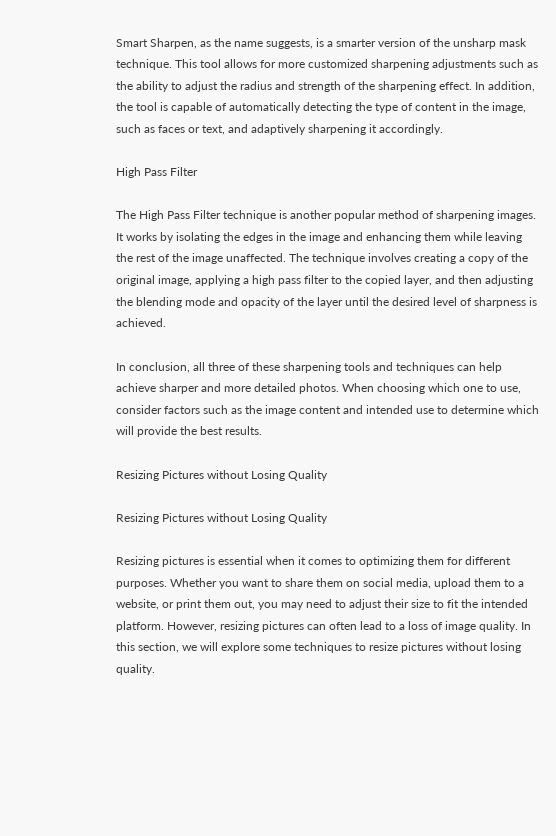Smart Sharpen, as the name suggests, is a smarter version of the unsharp mask technique. This tool allows for more customized sharpening adjustments such as the ability to adjust the radius and strength of the sharpening effect. In addition, the tool is capable of automatically detecting the type of content in the image, such as faces or text, and adaptively sharpening it accordingly.

High Pass Filter

The High Pass Filter technique is another popular method of sharpening images. It works by isolating the edges in the image and enhancing them while leaving the rest of the image unaffected. The technique involves creating a copy of the original image, applying a high pass filter to the copied layer, and then adjusting the blending mode and opacity of the layer until the desired level of sharpness is achieved.

In conclusion, all three of these sharpening tools and techniques can help achieve sharper and more detailed photos. When choosing which one to use, consider factors such as the image content and intended use to determine which will provide the best results.

Resizing Pictures without Losing Quality

Resizing Pictures without Losing Quality

Resizing pictures is essential when it comes to optimizing them for different purposes. Whether you want to share them on social media, upload them to a website, or print them out, you may need to adjust their size to fit the intended platform. However, resizing pictures can often lead to a loss of image quality. In this section, we will explore some techniques to resize pictures without losing quality.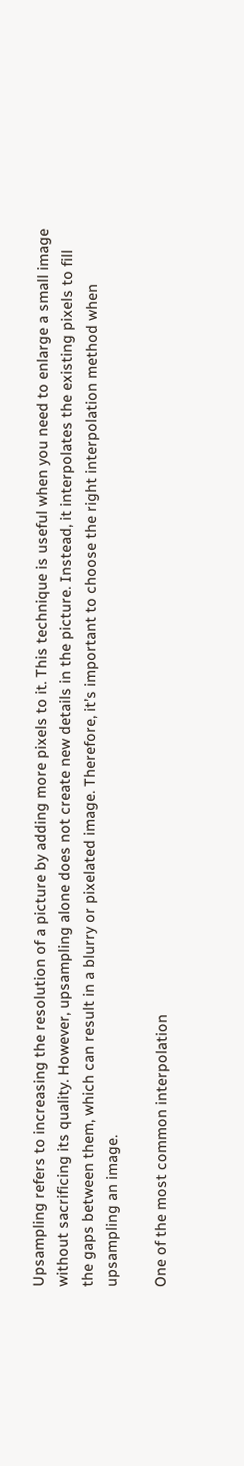Upsampling refers to increasing the resolution of a picture by adding more pixels to it. This technique is useful when you need to enlarge a small image without sacrificing its quality. However, upsampling alone does not create new details in the picture. Instead, it interpolates the existing pixels to fill the gaps between them, which can result in a blurry or pixelated image. Therefore, it’s important to choose the right interpolation method when upsampling an image.

One of the most common interpolation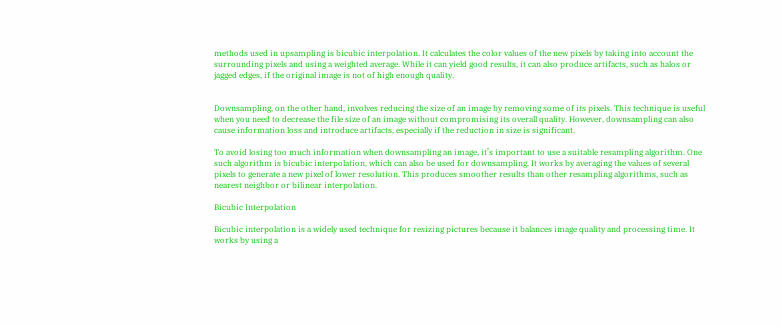methods used in upsampling is bicubic interpolation. It calculates the color values of the new pixels by taking into account the surrounding pixels and using a weighted average. While it can yield good results, it can also produce artifacts, such as halos or jagged edges, if the original image is not of high enough quality.


Downsampling, on the other hand, involves reducing the size of an image by removing some of its pixels. This technique is useful when you need to decrease the file size of an image without compromising its overall quality. However, downsampling can also cause information loss and introduce artifacts, especially if the reduction in size is significant.

To avoid losing too much information when downsampling an image, it’s important to use a suitable resampling algorithm. One such algorithm is bicubic interpolation, which can also be used for downsampling. It works by averaging the values of several pixels to generate a new pixel of lower resolution. This produces smoother results than other resampling algorithms, such as nearest neighbor or bilinear interpolation.

Bicubic Interpolation

Bicubic interpolation is a widely used technique for resizing pictures because it balances image quality and processing time. It works by using a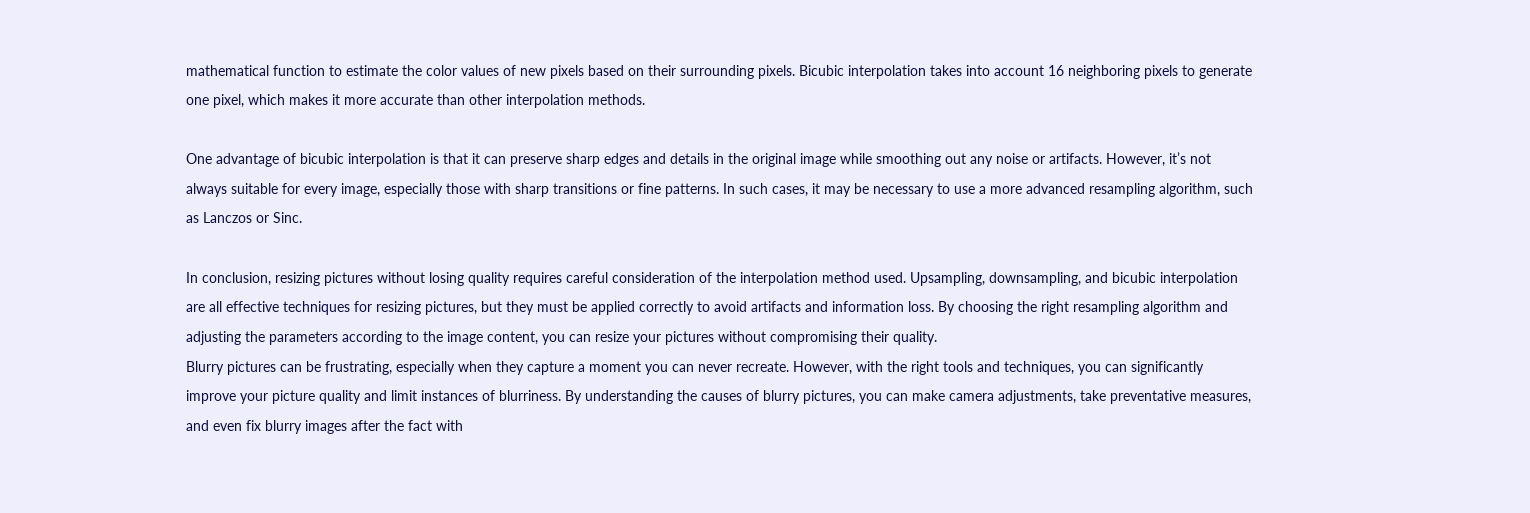mathematical function to estimate the color values of new pixels based on their surrounding pixels. Bicubic interpolation takes into account 16 neighboring pixels to generate one pixel, which makes it more accurate than other interpolation methods.

One advantage of bicubic interpolation is that it can preserve sharp edges and details in the original image while smoothing out any noise or artifacts. However, it’s not always suitable for every image, especially those with sharp transitions or fine patterns. In such cases, it may be necessary to use a more advanced resampling algorithm, such as Lanczos or Sinc.

In conclusion, resizing pictures without losing quality requires careful consideration of the interpolation method used. Upsampling, downsampling, and bicubic interpolation are all effective techniques for resizing pictures, but they must be applied correctly to avoid artifacts and information loss. By choosing the right resampling algorithm and adjusting the parameters according to the image content, you can resize your pictures without compromising their quality.
Blurry pictures can be frustrating, especially when they capture a moment you can never recreate. However, with the right tools and techniques, you can significantly improve your picture quality and limit instances of blurriness. By understanding the causes of blurry pictures, you can make camera adjustments, take preventative measures, and even fix blurry images after the fact with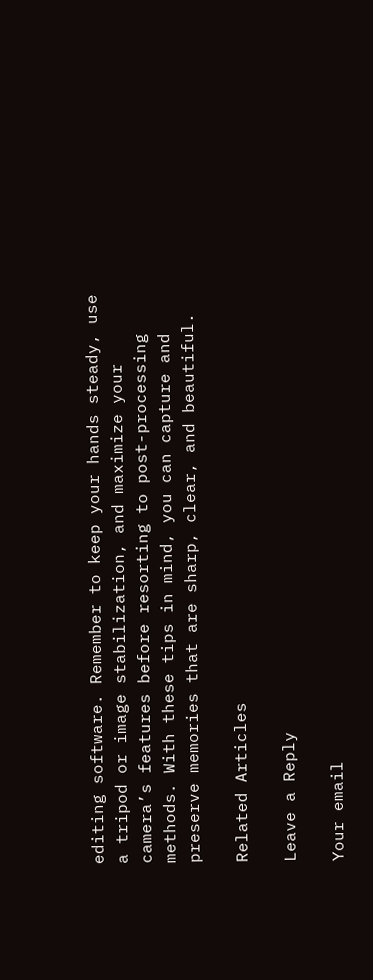editing software. Remember to keep your hands steady, use a tripod or image stabilization, and maximize your camera’s features before resorting to post-processing methods. With these tips in mind, you can capture and preserve memories that are sharp, clear, and beautiful.

Related Articles

Leave a Reply

Your email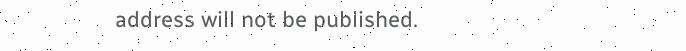address will not be published.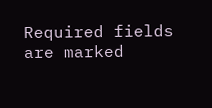Required fields are marked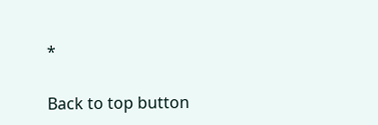*

Back to top button